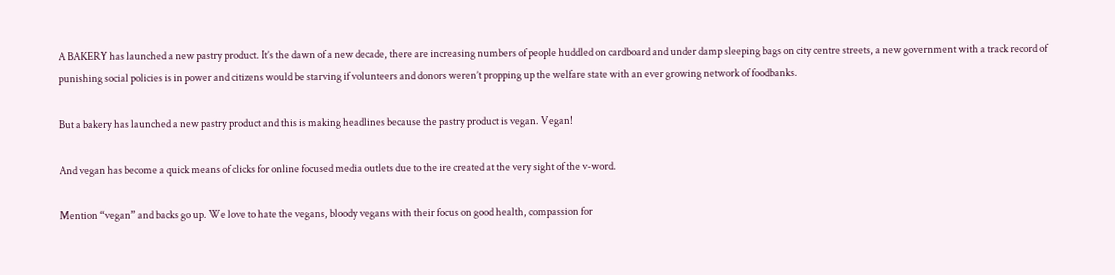A BAKERY has launched a new pastry product. It’s the dawn of a new decade, there are increasing numbers of people huddled on cardboard and under damp sleeping bags on city centre streets, a new government with a track record of punishing social policies is in power and citizens would be starving if volunteers and donors weren’t propping up the welfare state with an ever growing network of foodbanks.

But a bakery has launched a new pastry product and this is making headlines because the pastry product is vegan. Vegan!

And vegan has become a quick means of clicks for online focused media outlets due to the ire created at the very sight of the v-word.

Mention “vegan” and backs go up. We love to hate the vegans, bloody vegans with their focus on good health, compassion for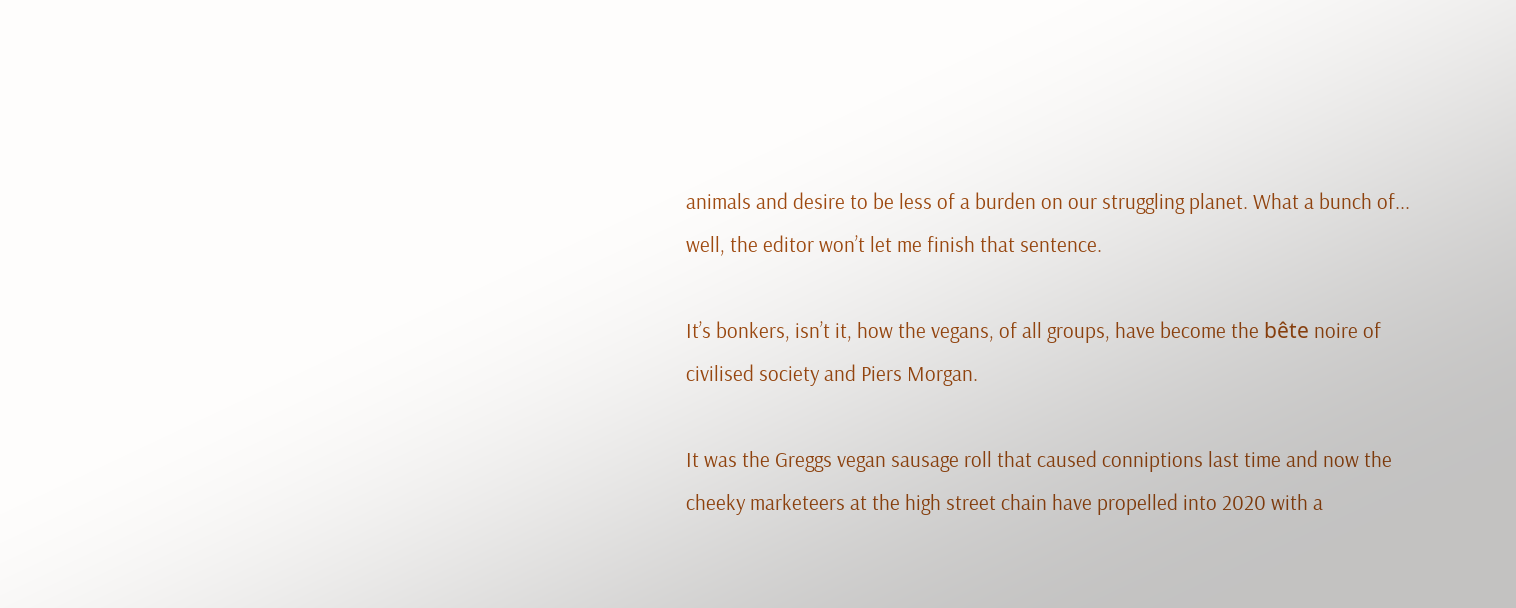animals and desire to be less of a burden on our struggling planet. What a bunch of... well, the editor won’t let me finish that sentence.

It’s bonkers, isn’t it, how the vegans, of all groups, have become the bête noire of civilised society and Piers Morgan.

It was the Greggs vegan sausage roll that caused conniptions last time and now the cheeky marketeers at the high street chain have propelled into 2020 with a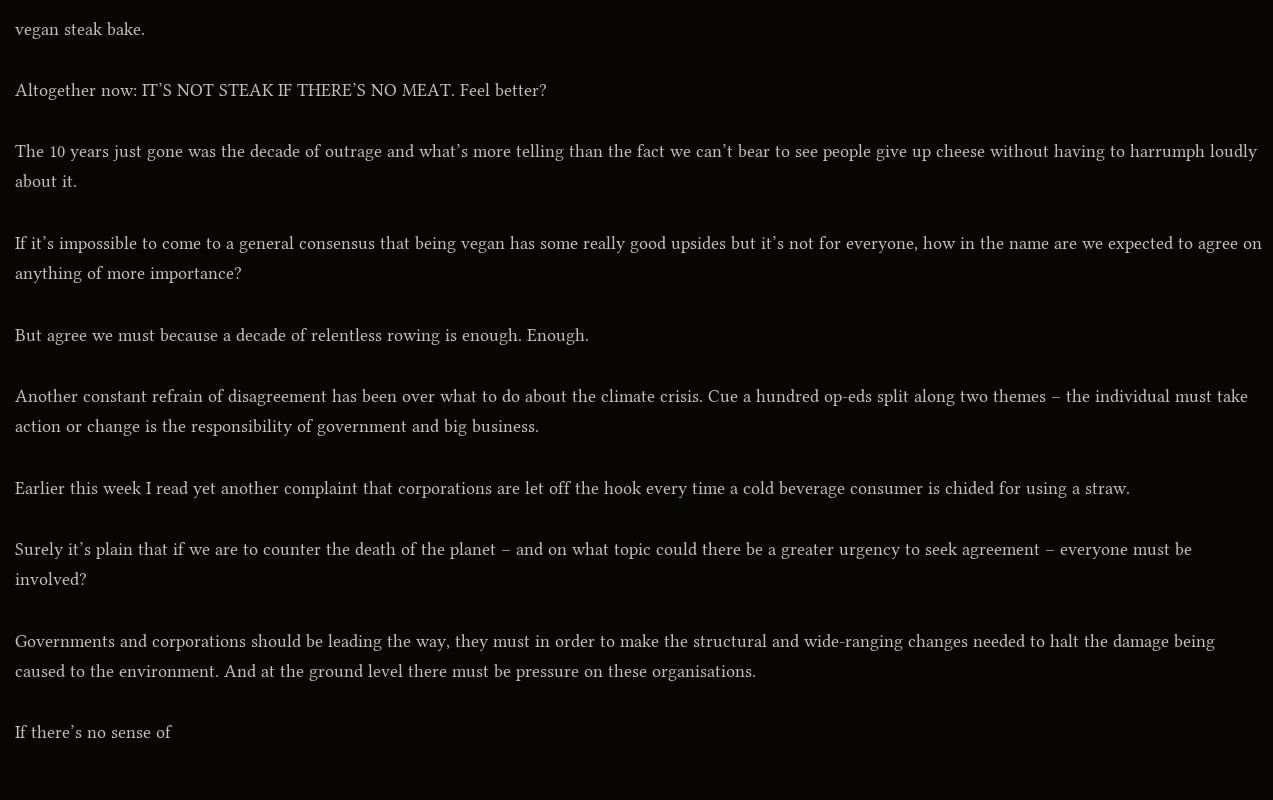vegan steak bake.

Altogether now: IT’S NOT STEAK IF THERE’S NO MEAT. Feel better?

The 10 years just gone was the decade of outrage and what’s more telling than the fact we can’t bear to see people give up cheese without having to harrumph loudly about it.

If it’s impossible to come to a general consensus that being vegan has some really good upsides but it’s not for everyone, how in the name are we expected to agree on anything of more importance?

But agree we must because a decade of relentless rowing is enough. Enough.

Another constant refrain of disagreement has been over what to do about the climate crisis. Cue a hundred op-eds split along two themes – the individual must take action or change is the responsibility of government and big business.

Earlier this week I read yet another complaint that corporations are let off the hook every time a cold beverage consumer is chided for using a straw.

Surely it’s plain that if we are to counter the death of the planet – and on what topic could there be a greater urgency to seek agreement – everyone must be involved?

Governments and corporations should be leading the way, they must in order to make the structural and wide-ranging changes needed to halt the damage being caused to the environment. And at the ground level there must be pressure on these organisations.

If there’s no sense of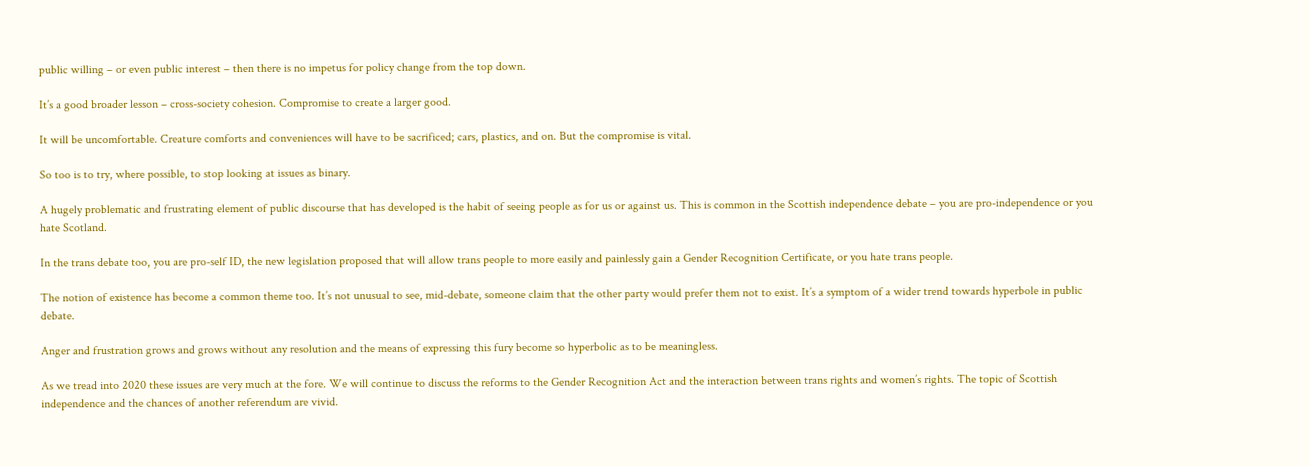public willing – or even public interest – then there is no impetus for policy change from the top down.

It’s a good broader lesson – cross-society cohesion. Compromise to create a larger good.

It will be uncomfortable. Creature comforts and conveniences will have to be sacrificed; cars, plastics, and on. But the compromise is vital.

So too is to try, where possible, to stop looking at issues as binary.

A hugely problematic and frustrating element of public discourse that has developed is the habit of seeing people as for us or against us. This is common in the Scottish independence debate – you are pro-independence or you hate Scotland.

In the trans debate too, you are pro-self ID, the new legislation proposed that will allow trans people to more easily and painlessly gain a Gender Recognition Certificate, or you hate trans people.

The notion of existence has become a common theme too. It’s not unusual to see, mid-debate, someone claim that the other party would prefer them not to exist. It’s a symptom of a wider trend towards hyperbole in public debate.

Anger and frustration grows and grows without any resolution and the means of expressing this fury become so hyperbolic as to be meaningless.

As we tread into 2020 these issues are very much at the fore. We will continue to discuss the reforms to the Gender Recognition Act and the interaction between trans rights and women’s rights. The topic of Scottish independence and the chances of another referendum are vivid.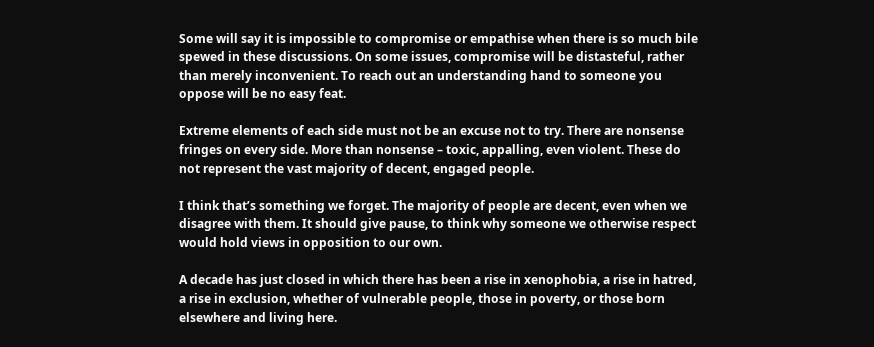Some will say it is impossible to compromise or empathise when there is so much bile spewed in these discussions. On some issues, compromise will be distasteful, rather than merely inconvenient. To reach out an understanding hand to someone you oppose will be no easy feat.

Extreme elements of each side must not be an excuse not to try. There are nonsense fringes on every side. More than nonsense – toxic, appalling, even violent. These do not represent the vast majority of decent, engaged people.

I think that’s something we forget. The majority of people are decent, even when we disagree with them. It should give pause, to think why someone we otherwise respect would hold views in opposition to our own.

A decade has just closed in which there has been a rise in xenophobia, a rise in hatred, a rise in exclusion, whether of vulnerable people, those in poverty, or those born elsewhere and living here.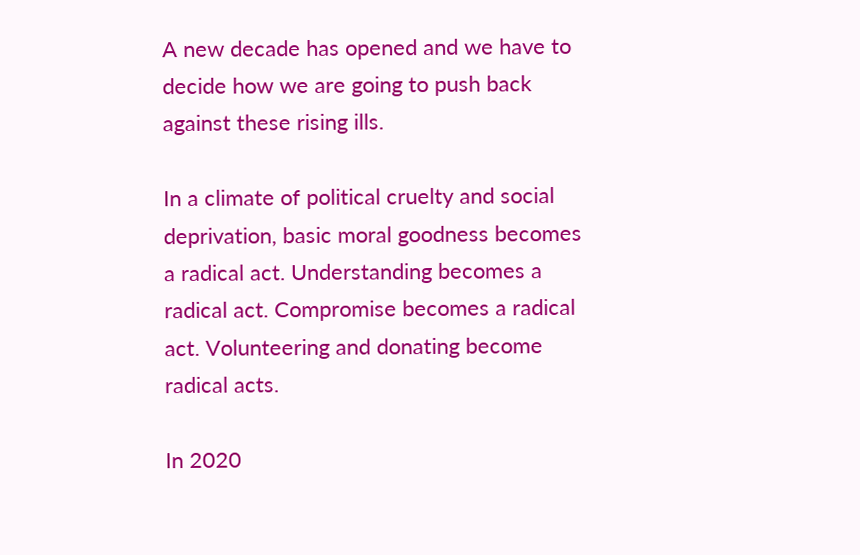A new decade has opened and we have to decide how we are going to push back against these rising ills.

In a climate of political cruelty and social deprivation, basic moral goodness becomes a radical act. Understanding becomes a radical act. Compromise becomes a radical act. Volunteering and donating become radical acts.

In 2020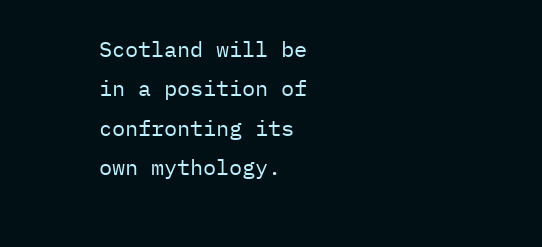Scotland will be in a position of confronting its own mythology.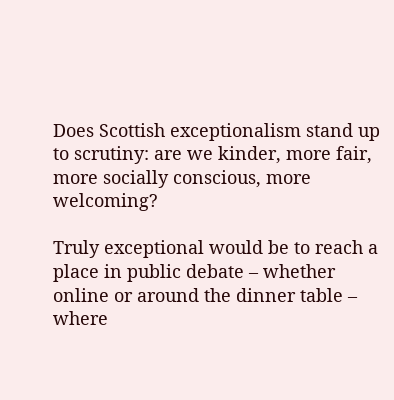Does Scottish exceptionalism stand up to scrutiny: are we kinder, more fair, more socially conscious, more welcoming?

Truly exceptional would be to reach a place in public debate – whether online or around the dinner table – where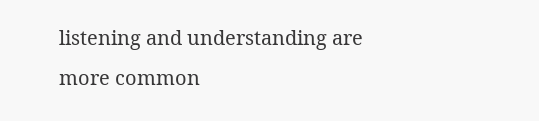listening and understanding are more common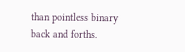than pointless binary back and forths.